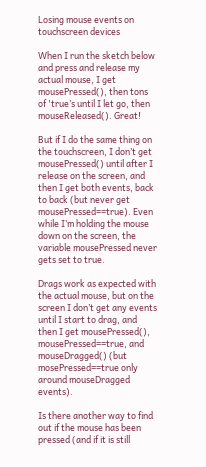Losing mouse events on touchscreen devices

When I run the sketch below and press and release my actual mouse, I get mousePressed(), then tons of 'true’s until I let go, then mouseReleased(). Great!

But if I do the same thing on the touchscreen, I don’t get mousePressed() until after I release on the screen, and then I get both events, back to back (but never get mousePressed==true). Even while I’m holding the mouse down on the screen, the variable mousePressed never gets set to true.

Drags work as expected with the actual mouse, but on the screen I don’t get any events until I start to drag, and then I get mousePressed(), mousePressed==true, and mouseDragged() (but mosePressed==true only around mouseDragged events).

Is there another way to find out if the mouse has been pressed (and if it is still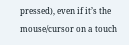pressed), even if it’s the mouse/cursor on a touch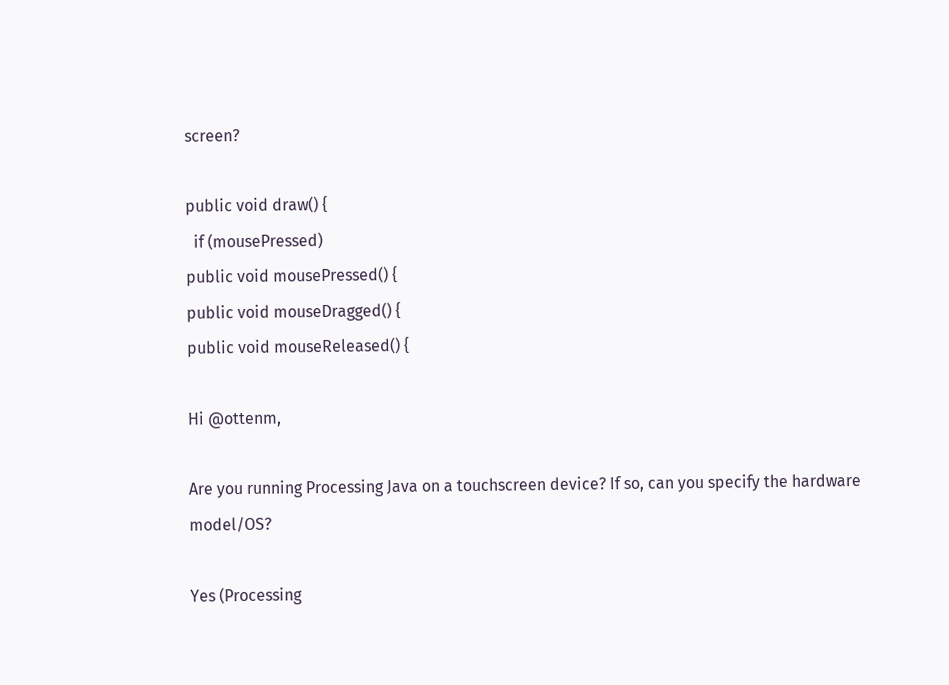screen?

public void draw() {
  if (mousePressed)
public void mousePressed() {
public void mouseDragged() {
public void mouseReleased() {

Hi @ottenm,

Are you running Processing Java on a touchscreen device? If so, can you specify the hardware model/OS?

Yes (Processing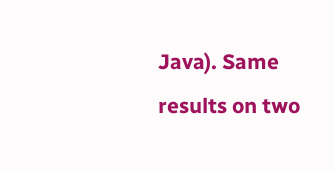Java). Same results on two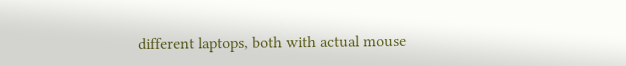different laptops, both with actual mouse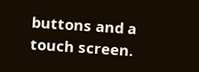buttons and a touch screen.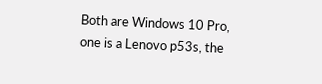Both are Windows 10 Pro, one is a Lenovo p53s, the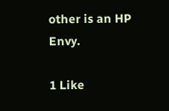other is an HP Envy.

1 Like